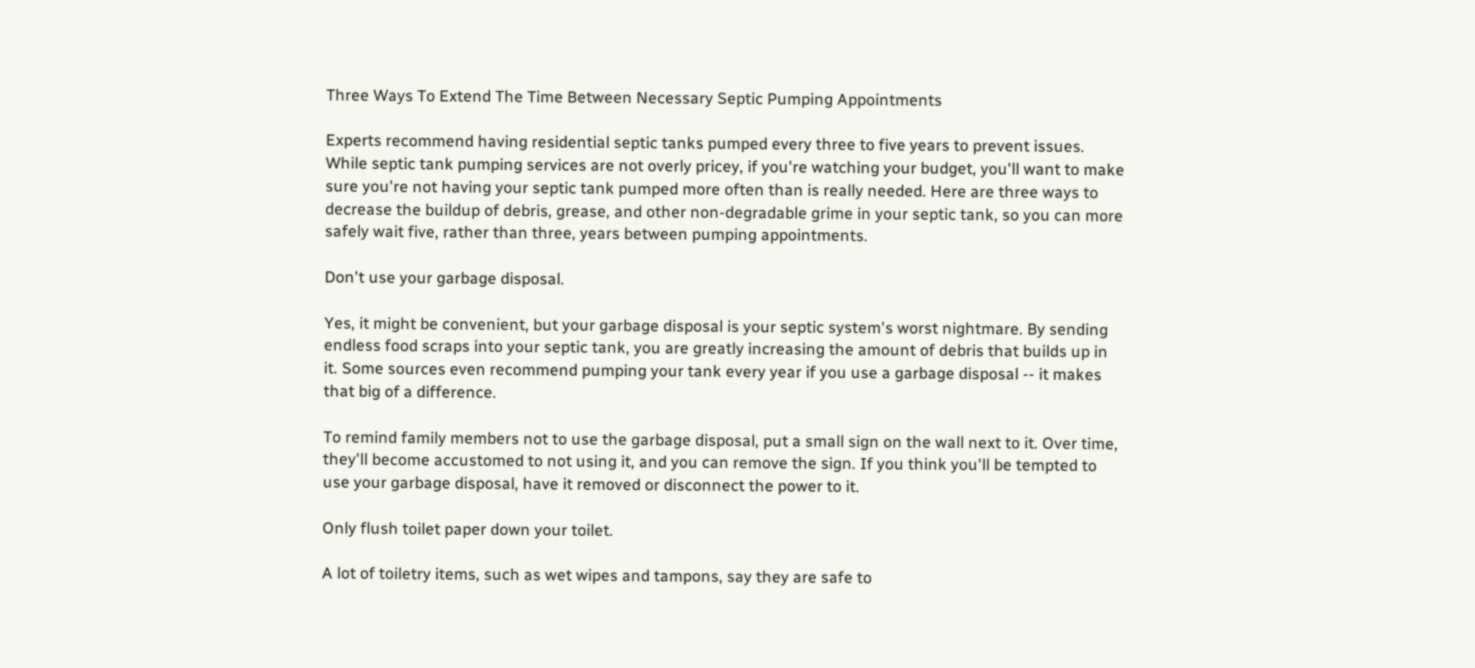Three Ways To Extend The Time Between Necessary Septic Pumping Appointments

Experts recommend having residential septic tanks pumped every three to five years to prevent issues. While septic tank pumping services are not overly pricey, if you're watching your budget, you'll want to make sure you're not having your septic tank pumped more often than is really needed. Here are three ways to decrease the buildup of debris, grease, and other non-degradable grime in your septic tank, so you can more safely wait five, rather than three, years between pumping appointments.

Don't use your garbage disposal.

Yes, it might be convenient, but your garbage disposal is your septic system's worst nightmare. By sending endless food scraps into your septic tank, you are greatly increasing the amount of debris that builds up in it. Some sources even recommend pumping your tank every year if you use a garbage disposal -- it makes that big of a difference.

To remind family members not to use the garbage disposal, put a small sign on the wall next to it. Over time, they'll become accustomed to not using it, and you can remove the sign. If you think you'll be tempted to use your garbage disposal, have it removed or disconnect the power to it.

Only flush toilet paper down your toilet.

A lot of toiletry items, such as wet wipes and tampons, say they are safe to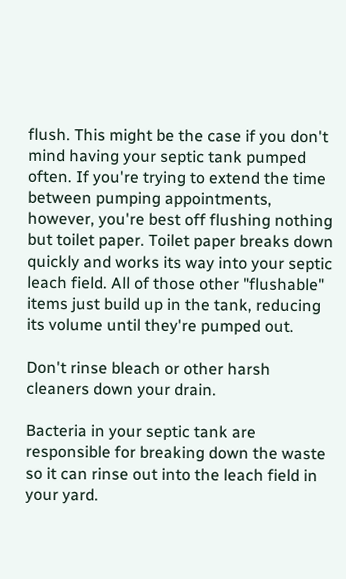flush. This might be the case if you don't mind having your septic tank pumped often. If you're trying to extend the time between pumping appointments, however, you're best off flushing nothing but toilet paper. Toilet paper breaks down quickly and works its way into your septic leach field. All of those other "flushable" items just build up in the tank, reducing its volume until they're pumped out.

Don't rinse bleach or other harsh cleaners down your drain.

Bacteria in your septic tank are responsible for breaking down the waste so it can rinse out into the leach field in your yard.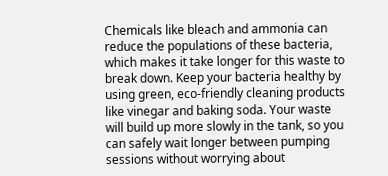Chemicals like bleach and ammonia can reduce the populations of these bacteria, which makes it take longer for this waste to break down. Keep your bacteria healthy by using green, eco-friendly cleaning products like vinegar and baking soda. Your waste will build up more slowly in the tank, so you can safely wait longer between pumping sessions without worrying about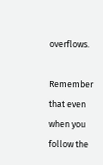overflows.

Remember that even when you follow the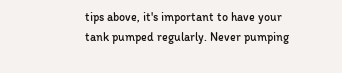tips above, it's important to have your tank pumped regularly. Never pumping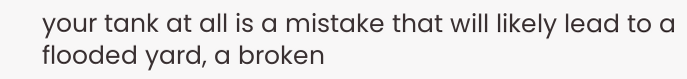your tank at all is a mistake that will likely lead to a flooded yard, a broken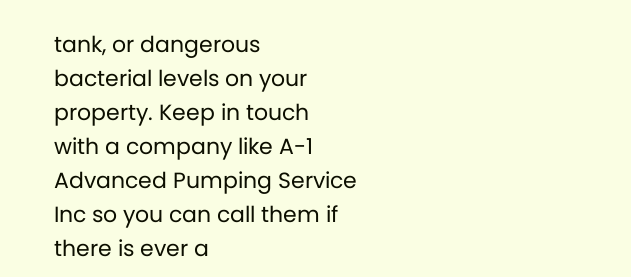tank, or dangerous bacterial levels on your property. Keep in touch with a company like A-1 Advanced Pumping Service Inc so you can call them if there is ever a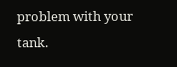problem with your tank.